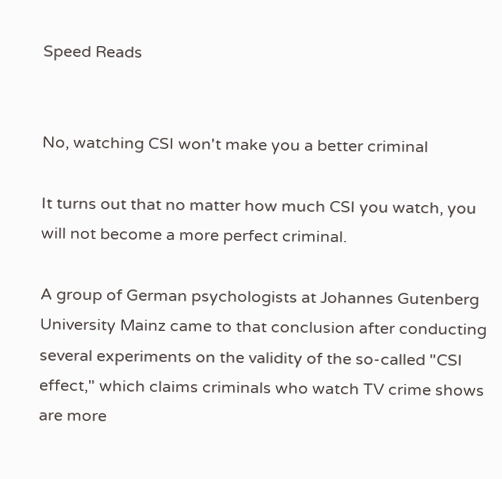Speed Reads


No, watching CSI won't make you a better criminal

It turns out that no matter how much CSI you watch, you will not become a more perfect criminal.

A group of German psychologists at Johannes Gutenberg University Mainz came to that conclusion after conducting several experiments on the validity of the so-called "CSI effect," which claims criminals who watch TV crime shows are more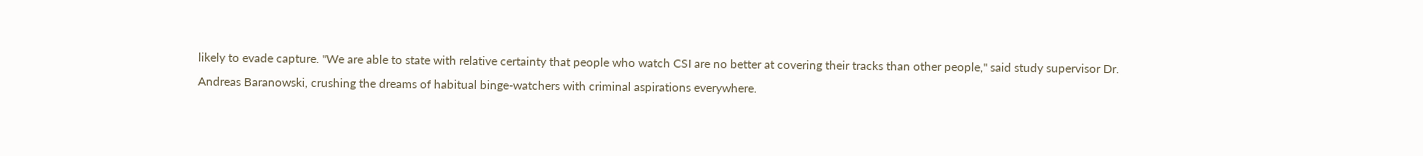likely to evade capture. "We are able to state with relative certainty that people who watch CSI are no better at covering their tracks than other people," said study supervisor Dr. Andreas Baranowski, crushing the dreams of habitual binge-watchers with criminal aspirations everywhere.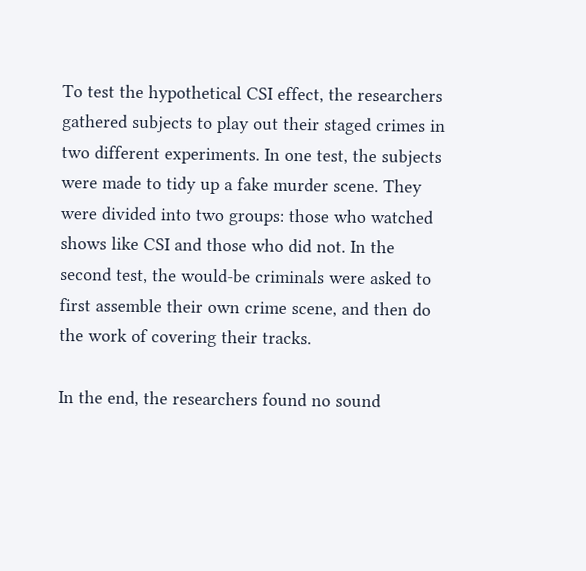To test the hypothetical CSI effect, the researchers gathered subjects to play out their staged crimes in two different experiments. In one test, the subjects were made to tidy up a fake murder scene. They were divided into two groups: those who watched shows like CSI and those who did not. In the second test, the would-be criminals were asked to first assemble their own crime scene, and then do the work of covering their tracks.

In the end, the researchers found no sound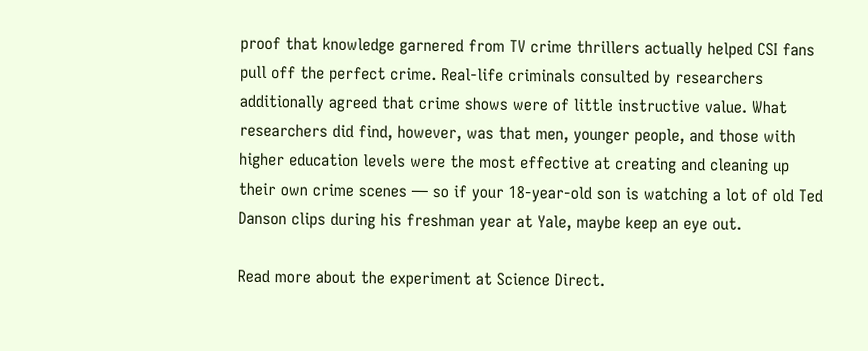proof that knowledge garnered from TV crime thrillers actually helped CSI fans pull off the perfect crime. Real-life criminals consulted by researchers additionally agreed that crime shows were of little instructive value. What researchers did find, however, was that men, younger people, and those with higher education levels were the most effective at creating and cleaning up their own crime scenes — so if your 18-year-old son is watching a lot of old Ted Danson clips during his freshman year at Yale, maybe keep an eye out.

Read more about the experiment at Science Direct.